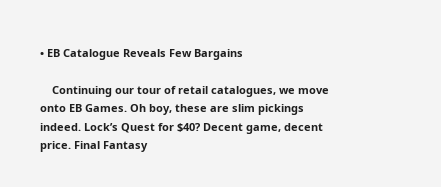• EB Catalogue Reveals Few Bargains

    Continuing our tour of retail catalogues, we move onto EB Games. Oh boy, these are slim pickings indeed. Lock’s Quest for $40? Decent game, decent price. Final Fantasy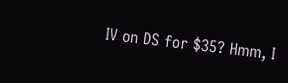IV on DS for $35? Hmm, I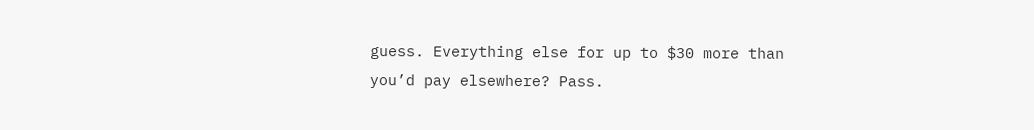guess. Everything else for up to $30 more than you’d pay elsewhere? Pass.